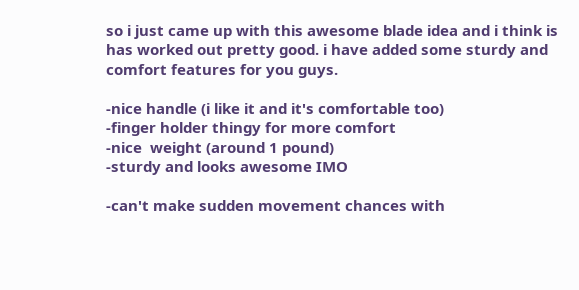so i just came up with this awesome blade idea and i think is has worked out pretty good. i have added some sturdy and comfort features for you guys.

-nice handle (i like it and it's comfortable too)
-finger holder thingy for more comfort
-nice  weight (around 1 pound)
-sturdy and looks awesome IMO

-can't make sudden movement chances with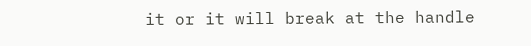it or it will break at the handle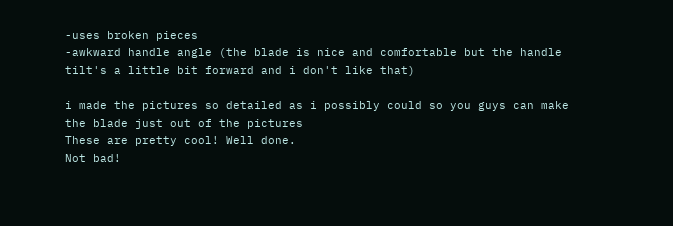-uses broken pieces
-awkward handle angle (the blade is nice and comfortable but the handle tilt's a little bit forward and i don't like that)

i made the pictures so detailed as i possibly could so you guys can make the blade just out of the pictures
These are pretty cool! Well done.
Not bad!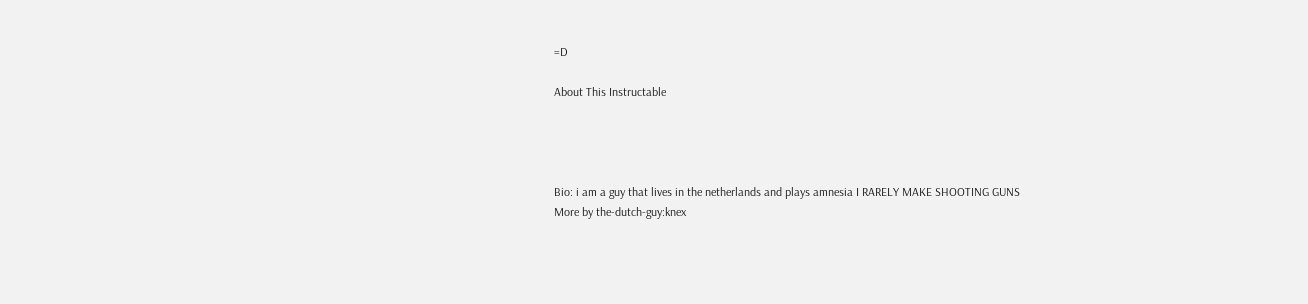=D

About This Instructable




Bio: i am a guy that lives in the netherlands and plays amnesia I RARELY MAKE SHOOTING GUNS
More by the-dutch-guy:knex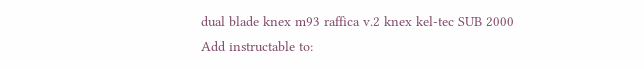dual blade knex m93 raffica v.2 knex kel-tec SUB 2000
Add instructable to: